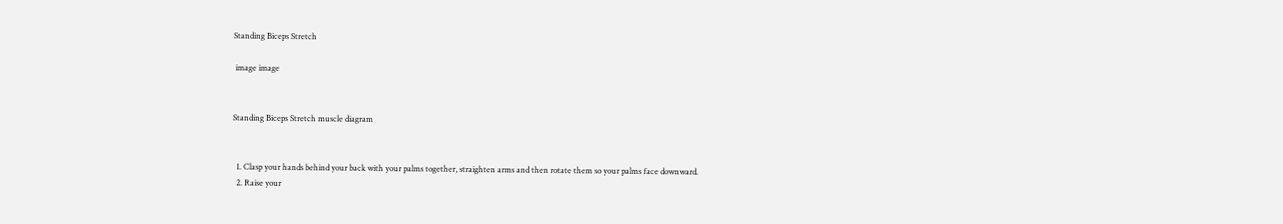Standing Biceps Stretch

 image image


Standing Biceps Stretch muscle diagram


  1. Clasp your hands behind your back with your palms together, straighten arms and then rotate them so your palms face downward.
  2. Raise your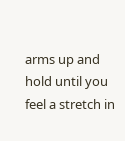arms up and hold until you feel a stretch in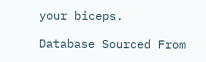your biceps.

Database Sourced From